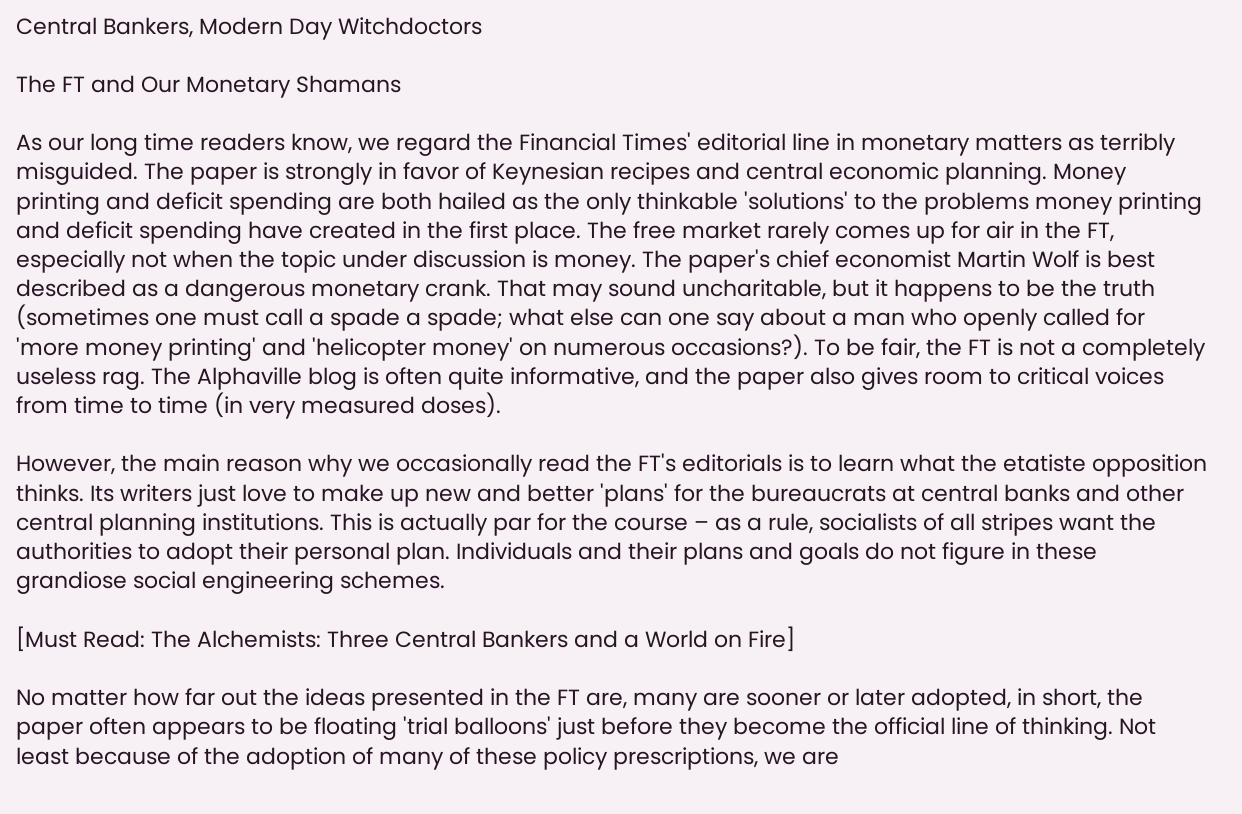Central Bankers, Modern Day Witchdoctors

The FT and Our Monetary Shamans

As our long time readers know, we regard the Financial Times' editorial line in monetary matters as terribly misguided. The paper is strongly in favor of Keynesian recipes and central economic planning. Money printing and deficit spending are both hailed as the only thinkable 'solutions' to the problems money printing and deficit spending have created in the first place. The free market rarely comes up for air in the FT, especially not when the topic under discussion is money. The paper's chief economist Martin Wolf is best described as a dangerous monetary crank. That may sound uncharitable, but it happens to be the truth (sometimes one must call a spade a spade; what else can one say about a man who openly called for 'more money printing' and 'helicopter money' on numerous occasions?). To be fair, the FT is not a completely useless rag. The Alphaville blog is often quite informative, and the paper also gives room to critical voices from time to time (in very measured doses).

However, the main reason why we occasionally read the FT's editorials is to learn what the etatiste opposition thinks. Its writers just love to make up new and better 'plans' for the bureaucrats at central banks and other central planning institutions. This is actually par for the course – as a rule, socialists of all stripes want the authorities to adopt their personal plan. Individuals and their plans and goals do not figure in these grandiose social engineering schemes.

[Must Read: The Alchemists: Three Central Bankers and a World on Fire]

No matter how far out the ideas presented in the FT are, many are sooner or later adopted, in short, the paper often appears to be floating 'trial balloons' just before they become the official line of thinking. Not least because of the adoption of many of these policy prescriptions, we are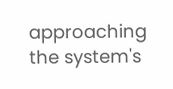approaching the system's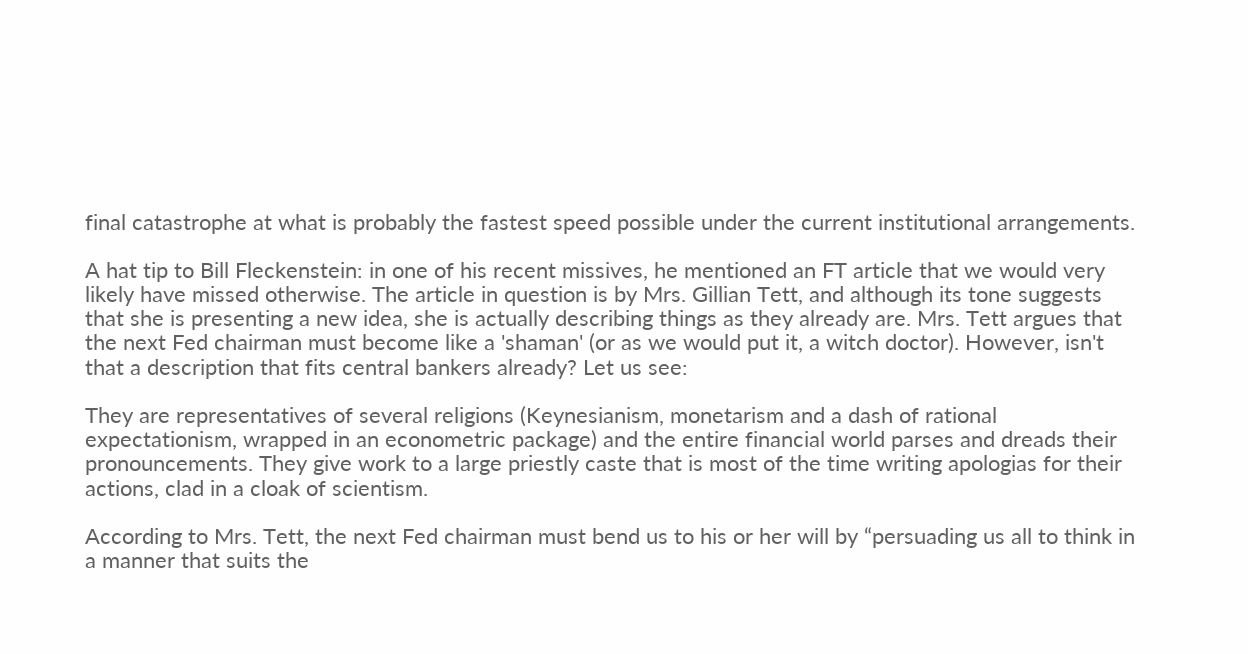final catastrophe at what is probably the fastest speed possible under the current institutional arrangements.

A hat tip to Bill Fleckenstein: in one of his recent missives, he mentioned an FT article that we would very likely have missed otherwise. The article in question is by Mrs. Gillian Tett, and although its tone suggests that she is presenting a new idea, she is actually describing things as they already are. Mrs. Tett argues that the next Fed chairman must become like a 'shaman' (or as we would put it, a witch doctor). However, isn't that a description that fits central bankers already? Let us see:

They are representatives of several religions (Keynesianism, monetarism and a dash of rational expectationism, wrapped in an econometric package) and the entire financial world parses and dreads their pronouncements. They give work to a large priestly caste that is most of the time writing apologias for their actions, clad in a cloak of scientism.

According to Mrs. Tett, the next Fed chairman must bend us to his or her will by “persuading us all to think in a manner that suits the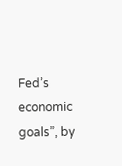Fed’s economic goals”, by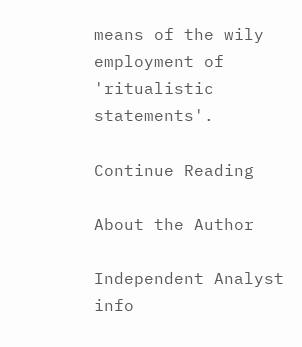means of the wily employment of 'ritualistic statements'.

Continue Reading

About the Author

Independent Analyst
info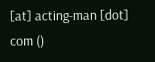[at] acting-man [dot] com ()